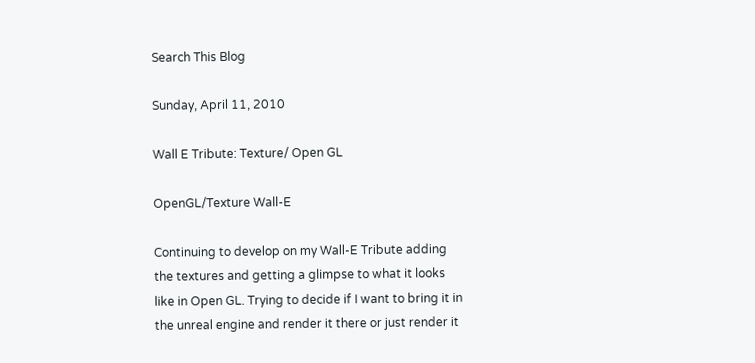Search This Blog

Sunday, April 11, 2010

Wall E Tribute: Texture/ Open GL

OpenGL/Texture Wall-E

Continuing to develop on my Wall-E Tribute adding the textures and getting a glimpse to what it looks like in Open GL. Trying to decide if I want to bring it in the unreal engine and render it there or just render it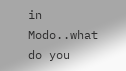in Modo..what do you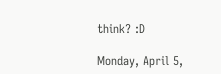think? :D

Monday, April 5,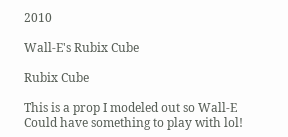2010

Wall-E's Rubix Cube

Rubix Cube

This is a prop I modeled out so Wall-E Could have something to play with lol!